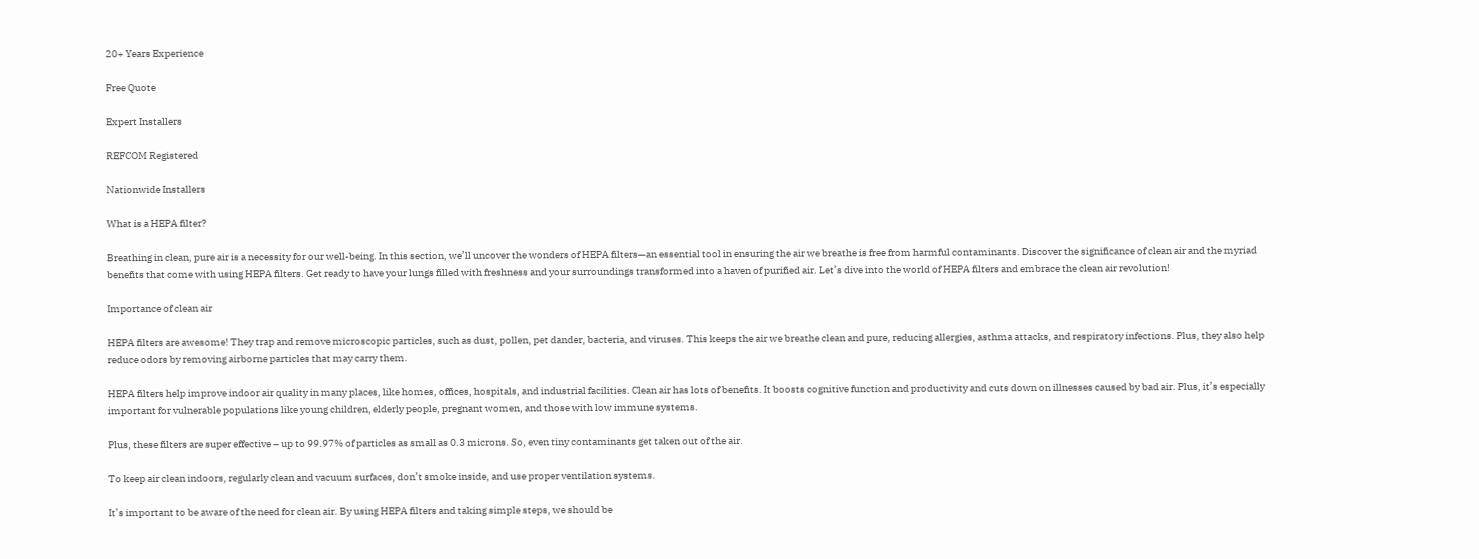20+ Years Experience

Free Quote

Expert Installers

REFCOM Registered

Nationwide Installers

What is a HEPA filter?

Breathing in clean, pure air is a necessity for our well-being. In this section, we’ll uncover the wonders of HEPA filters—an essential tool in ensuring the air we breathe is free from harmful contaminants. Discover the significance of clean air and the myriad benefits that come with using HEPA filters. Get ready to have your lungs filled with freshness and your surroundings transformed into a haven of purified air. Let’s dive into the world of HEPA filters and embrace the clean air revolution!

Importance of clean air

HEPA filters are awesome! They trap and remove microscopic particles, such as dust, pollen, pet dander, bacteria, and viruses. This keeps the air we breathe clean and pure, reducing allergies, asthma attacks, and respiratory infections. Plus, they also help reduce odors by removing airborne particles that may carry them.

HEPA filters help improve indoor air quality in many places, like homes, offices, hospitals, and industrial facilities. Clean air has lots of benefits. It boosts cognitive function and productivity and cuts down on illnesses caused by bad air. Plus, it’s especially important for vulnerable populations like young children, elderly people, pregnant women, and those with low immune systems.

Plus, these filters are super effective – up to 99.97% of particles as small as 0.3 microns. So, even tiny contaminants get taken out of the air.

To keep air clean indoors, regularly clean and vacuum surfaces, don’t smoke inside, and use proper ventilation systems.

It’s important to be aware of the need for clean air. By using HEPA filters and taking simple steps, we should be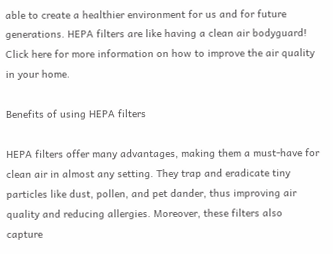able to create a healthier environment for us and for future generations. HEPA filters are like having a clean air bodyguard! Click here for more information on how to improve the air quality in your home.

Benefits of using HEPA filters

HEPA filters offer many advantages, making them a must-have for clean air in almost any setting. They trap and eradicate tiny particles like dust, pollen, and pet dander, thus improving air quality and reducing allergies. Moreover, these filters also capture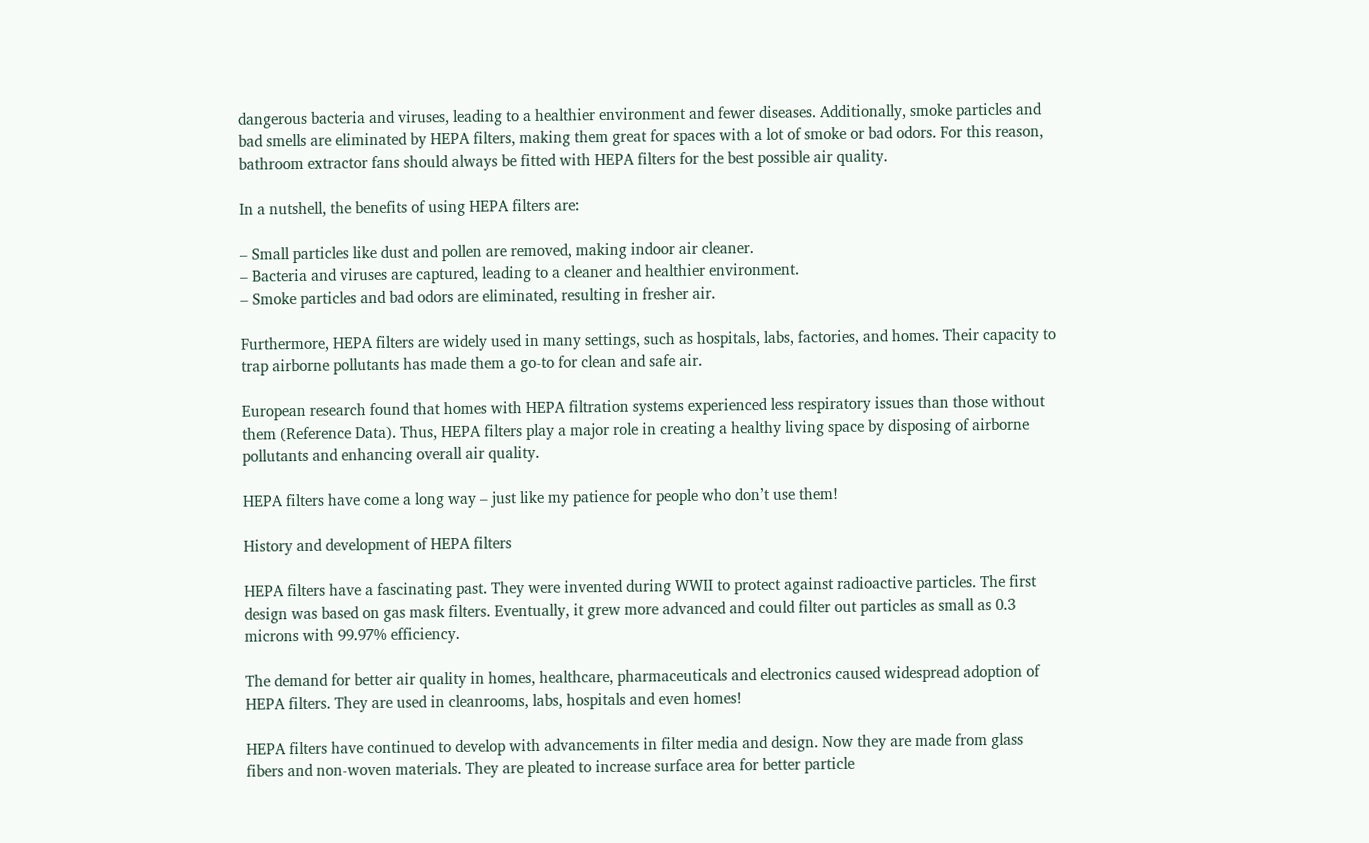dangerous bacteria and viruses, leading to a healthier environment and fewer diseases. Additionally, smoke particles and bad smells are eliminated by HEPA filters, making them great for spaces with a lot of smoke or bad odors. For this reason, bathroom extractor fans should always be fitted with HEPA filters for the best possible air quality.

In a nutshell, the benefits of using HEPA filters are:

– Small particles like dust and pollen are removed, making indoor air cleaner.
– Bacteria and viruses are captured, leading to a cleaner and healthier environment.
– Smoke particles and bad odors are eliminated, resulting in fresher air.

Furthermore, HEPA filters are widely used in many settings, such as hospitals, labs, factories, and homes. Their capacity to trap airborne pollutants has made them a go-to for clean and safe air.

European research found that homes with HEPA filtration systems experienced less respiratory issues than those without them (Reference Data). Thus, HEPA filters play a major role in creating a healthy living space by disposing of airborne pollutants and enhancing overall air quality.

HEPA filters have come a long way – just like my patience for people who don’t use them!

History and development of HEPA filters

HEPA filters have a fascinating past. They were invented during WWII to protect against radioactive particles. The first design was based on gas mask filters. Eventually, it grew more advanced and could filter out particles as small as 0.3 microns with 99.97% efficiency.

The demand for better air quality in homes, healthcare, pharmaceuticals and electronics caused widespread adoption of HEPA filters. They are used in cleanrooms, labs, hospitals and even homes!

HEPA filters have continued to develop with advancements in filter media and design. Now they are made from glass fibers and non-woven materials. They are pleated to increase surface area for better particle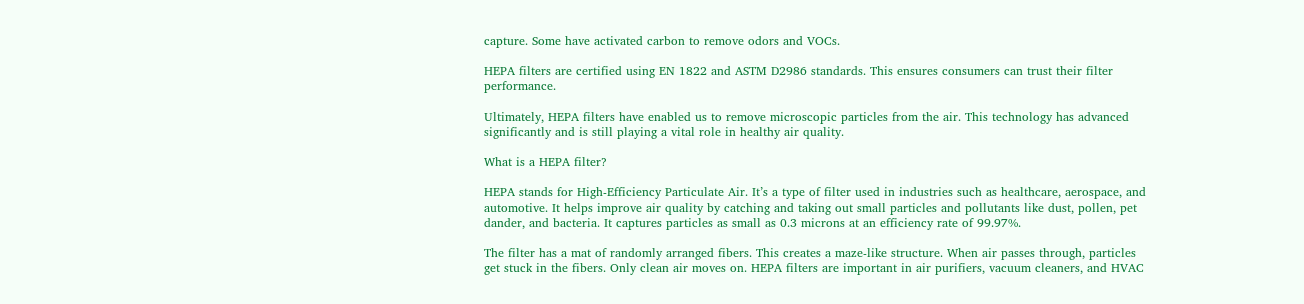capture. Some have activated carbon to remove odors and VOCs.

HEPA filters are certified using EN 1822 and ASTM D2986 standards. This ensures consumers can trust their filter performance.

Ultimately, HEPA filters have enabled us to remove microscopic particles from the air. This technology has advanced significantly and is still playing a vital role in healthy air quality.

What is a HEPA filter?

HEPA stands for High-Efficiency Particulate Air. It’s a type of filter used in industries such as healthcare, aerospace, and automotive. It helps improve air quality by catching and taking out small particles and pollutants like dust, pollen, pet dander, and bacteria. It captures particles as small as 0.3 microns at an efficiency rate of 99.97%.

The filter has a mat of randomly arranged fibers. This creates a maze-like structure. When air passes through, particles get stuck in the fibers. Only clean air moves on. HEPA filters are important in air purifiers, vacuum cleaners, and HVAC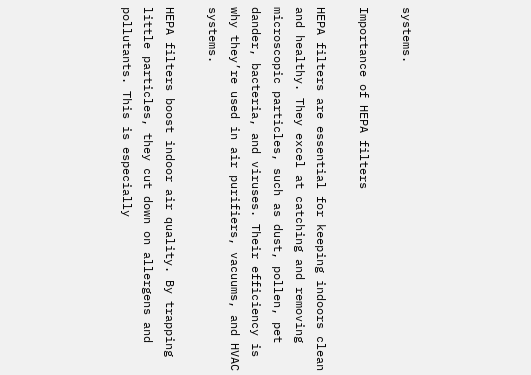systems.

Importance of HEPA filters

HEPA filters are essential for keeping indoors clean and healthy. They excel at catching and removing microscopic particles, such as dust, pollen, pet dander, bacteria, and viruses. Their efficiency is why they’re used in air purifiers, vacuums, and HVAC systems.

HEPA filters boost indoor air quality. By trapping little particles, they cut down on allergens and pollutants. This is especially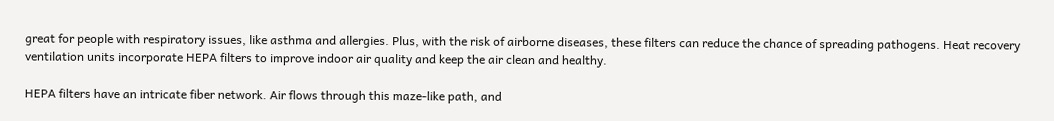great for people with respiratory issues, like asthma and allergies. Plus, with the risk of airborne diseases, these filters can reduce the chance of spreading pathogens. Heat recovery ventilation units incorporate HEPA filters to improve indoor air quality and keep the air clean and healthy.

HEPA filters have an intricate fiber network. Air flows through this maze-like path, and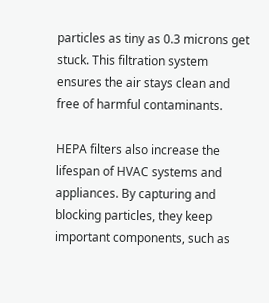particles as tiny as 0.3 microns get stuck. This filtration system ensures the air stays clean and free of harmful contaminants.

HEPA filters also increase the lifespan of HVAC systems and appliances. By capturing and blocking particles, they keep important components, such as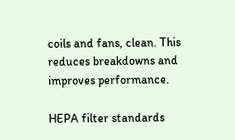coils and fans, clean. This reduces breakdowns and improves performance.

HEPA filter standards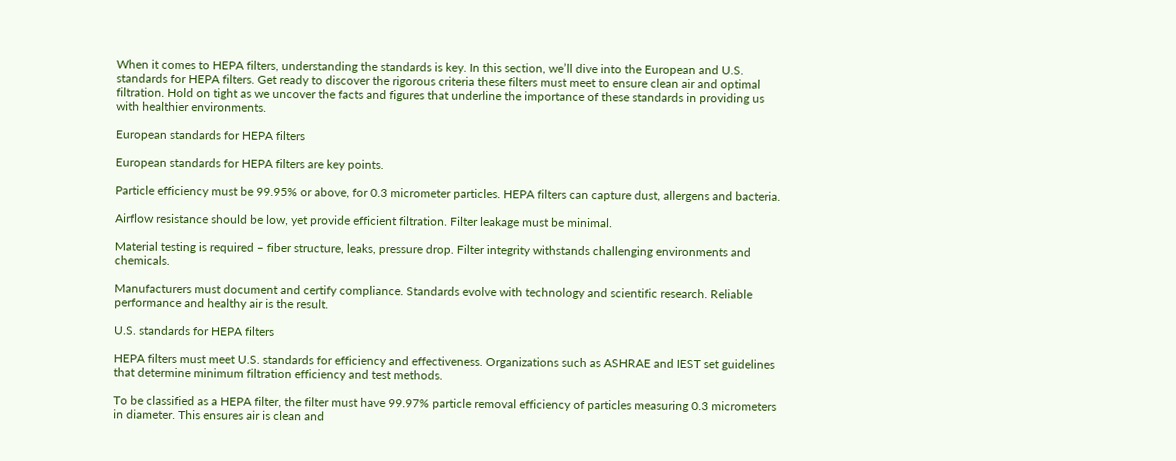When it comes to HEPA filters, understanding the standards is key. In this section, we’ll dive into the European and U.S. standards for HEPA filters. Get ready to discover the rigorous criteria these filters must meet to ensure clean air and optimal filtration. Hold on tight as we uncover the facts and figures that underline the importance of these standards in providing us with healthier environments.

European standards for HEPA filters

European standards for HEPA filters are key points.

Particle efficiency must be 99.95% or above, for 0.3 micrometer particles. HEPA filters can capture dust, allergens and bacteria.

Airflow resistance should be low, yet provide efficient filtration. Filter leakage must be minimal.

Material testing is required – fiber structure, leaks, pressure drop. Filter integrity withstands challenging environments and chemicals.

Manufacturers must document and certify compliance. Standards evolve with technology and scientific research. Reliable performance and healthy air is the result.

U.S. standards for HEPA filters

HEPA filters must meet U.S. standards for efficiency and effectiveness. Organizations such as ASHRAE and IEST set guidelines that determine minimum filtration efficiency and test methods.

To be classified as a HEPA filter, the filter must have 99.97% particle removal efficiency of particles measuring 0.3 micrometers in diameter. This ensures air is clean and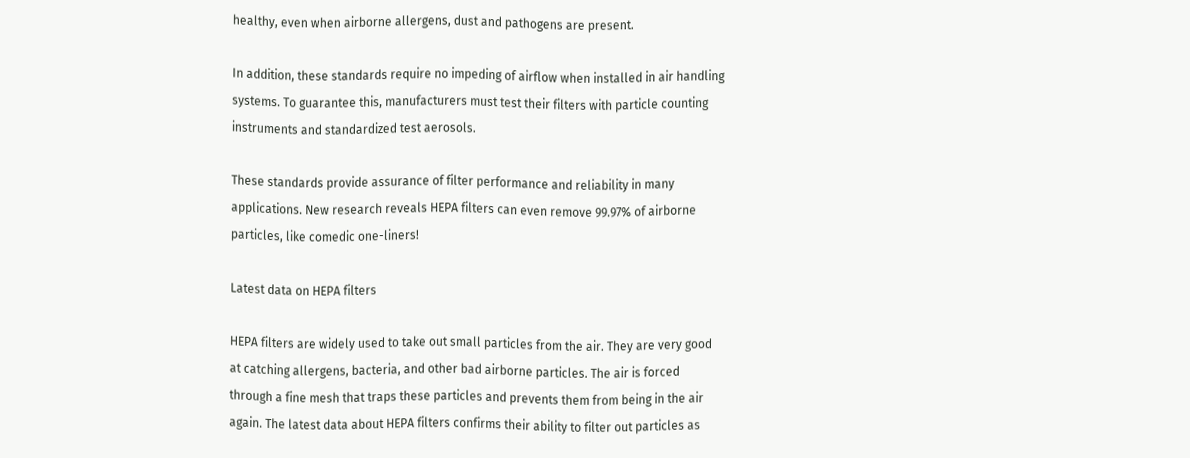healthy, even when airborne allergens, dust and pathogens are present.

In addition, these standards require no impeding of airflow when installed in air handling systems. To guarantee this, manufacturers must test their filters with particle counting instruments and standardized test aerosols.

These standards provide assurance of filter performance and reliability in many applications. New research reveals HEPA filters can even remove 99.97% of airborne particles, like comedic one-liners!

Latest data on HEPA filters

HEPA filters are widely used to take out small particles from the air. They are very good at catching allergens, bacteria, and other bad airborne particles. The air is forced through a fine mesh that traps these particles and prevents them from being in the air again. The latest data about HEPA filters confirms their ability to filter out particles as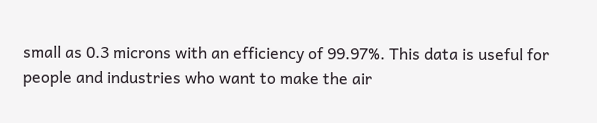small as 0.3 microns with an efficiency of 99.97%. This data is useful for people and industries who want to make the air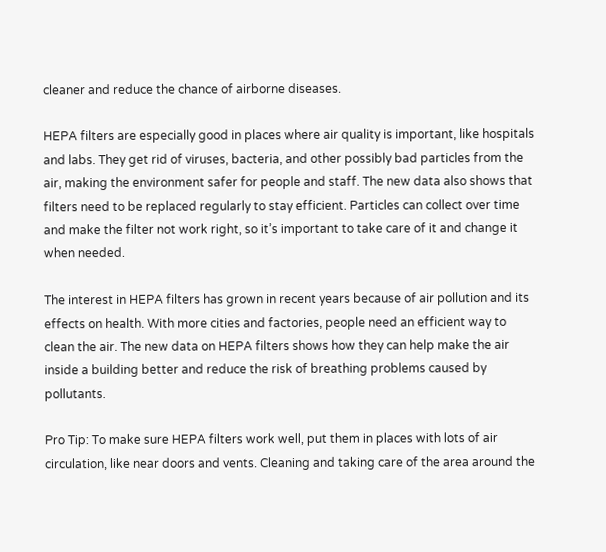cleaner and reduce the chance of airborne diseases.

HEPA filters are especially good in places where air quality is important, like hospitals and labs. They get rid of viruses, bacteria, and other possibly bad particles from the air, making the environment safer for people and staff. The new data also shows that filters need to be replaced regularly to stay efficient. Particles can collect over time and make the filter not work right, so it’s important to take care of it and change it when needed.

The interest in HEPA filters has grown in recent years because of air pollution and its effects on health. With more cities and factories, people need an efficient way to clean the air. The new data on HEPA filters shows how they can help make the air inside a building better and reduce the risk of breathing problems caused by pollutants.

Pro Tip: To make sure HEPA filters work well, put them in places with lots of air circulation, like near doors and vents. Cleaning and taking care of the area around the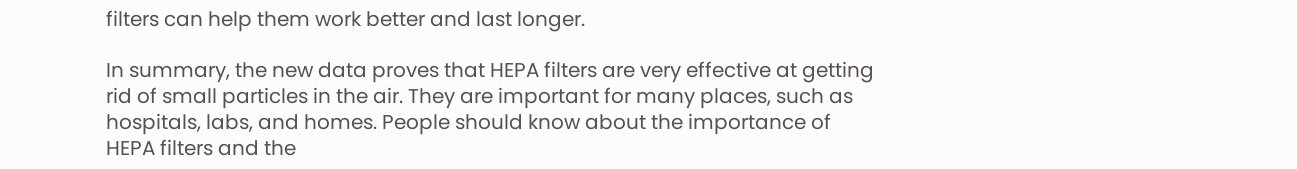filters can help them work better and last longer.

In summary, the new data proves that HEPA filters are very effective at getting rid of small particles in the air. They are important for many places, such as hospitals, labs, and homes. People should know about the importance of HEPA filters and the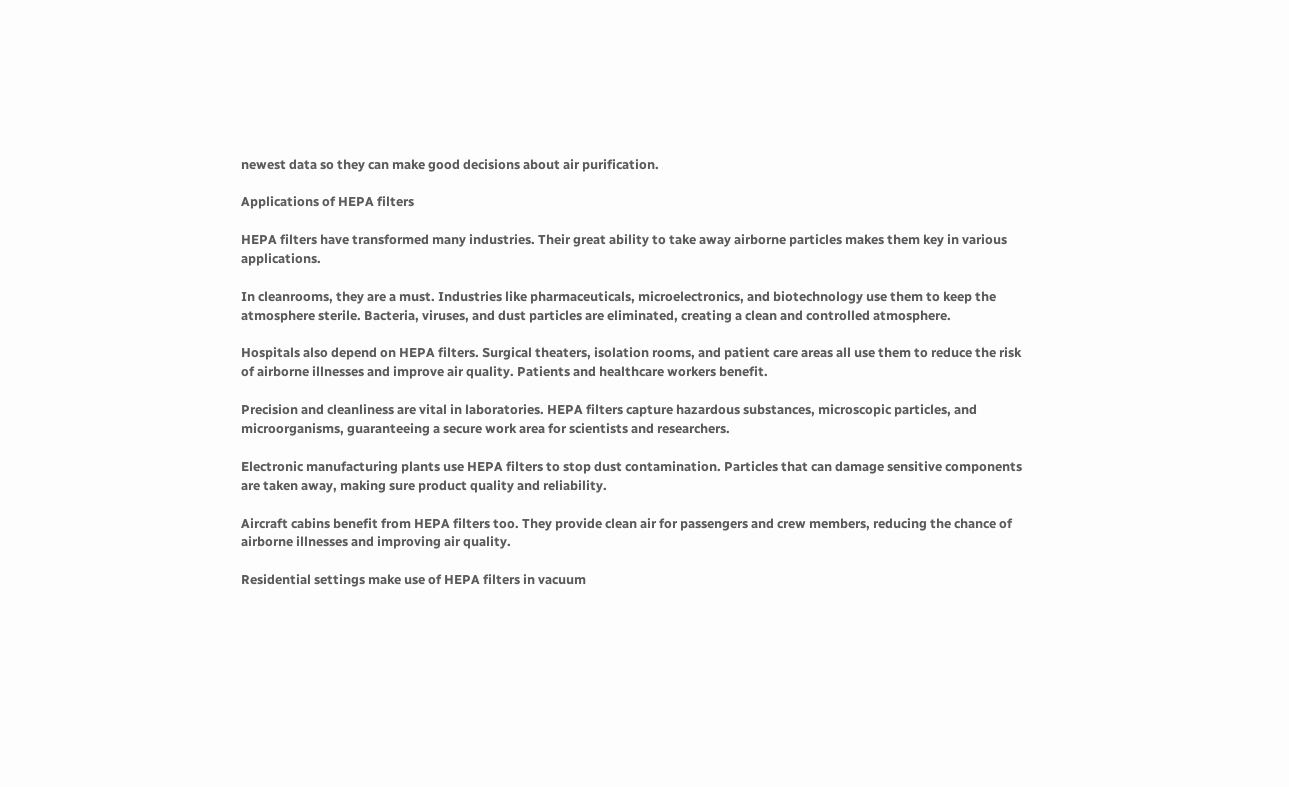newest data so they can make good decisions about air purification.

Applications of HEPA filters

HEPA filters have transformed many industries. Their great ability to take away airborne particles makes them key in various applications.

In cleanrooms, they are a must. Industries like pharmaceuticals, microelectronics, and biotechnology use them to keep the atmosphere sterile. Bacteria, viruses, and dust particles are eliminated, creating a clean and controlled atmosphere.

Hospitals also depend on HEPA filters. Surgical theaters, isolation rooms, and patient care areas all use them to reduce the risk of airborne illnesses and improve air quality. Patients and healthcare workers benefit.

Precision and cleanliness are vital in laboratories. HEPA filters capture hazardous substances, microscopic particles, and microorganisms, guaranteeing a secure work area for scientists and researchers.

Electronic manufacturing plants use HEPA filters to stop dust contamination. Particles that can damage sensitive components are taken away, making sure product quality and reliability.

Aircraft cabins benefit from HEPA filters too. They provide clean air for passengers and crew members, reducing the chance of airborne illnesses and improving air quality.

Residential settings make use of HEPA filters in vacuum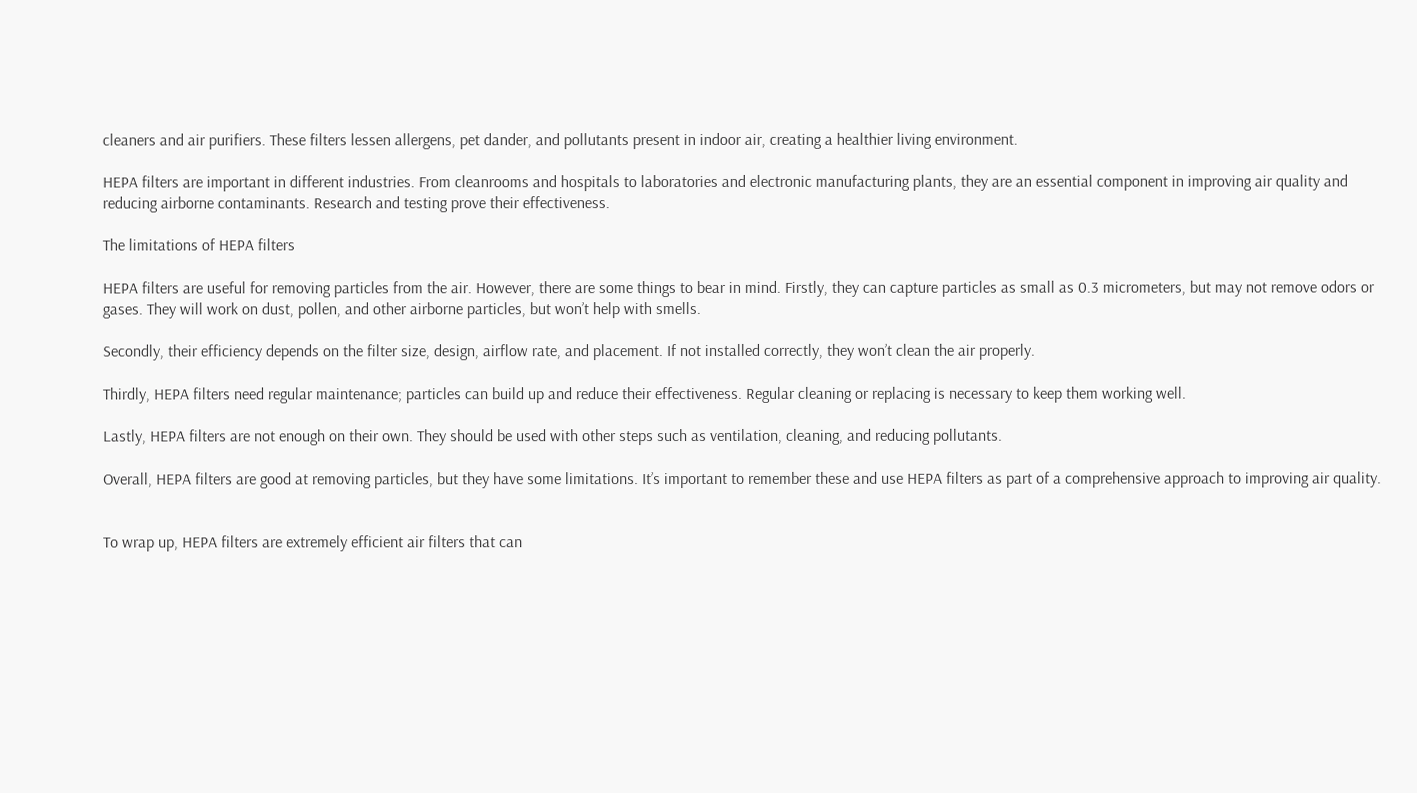cleaners and air purifiers. These filters lessen allergens, pet dander, and pollutants present in indoor air, creating a healthier living environment.

HEPA filters are important in different industries. From cleanrooms and hospitals to laboratories and electronic manufacturing plants, they are an essential component in improving air quality and reducing airborne contaminants. Research and testing prove their effectiveness.

The limitations of HEPA filters

HEPA filters are useful for removing particles from the air. However, there are some things to bear in mind. Firstly, they can capture particles as small as 0.3 micrometers, but may not remove odors or gases. They will work on dust, pollen, and other airborne particles, but won’t help with smells.

Secondly, their efficiency depends on the filter size, design, airflow rate, and placement. If not installed correctly, they won’t clean the air properly.

Thirdly, HEPA filters need regular maintenance; particles can build up and reduce their effectiveness. Regular cleaning or replacing is necessary to keep them working well.

Lastly, HEPA filters are not enough on their own. They should be used with other steps such as ventilation, cleaning, and reducing pollutants.

Overall, HEPA filters are good at removing particles, but they have some limitations. It’s important to remember these and use HEPA filters as part of a comprehensive approach to improving air quality.


To wrap up, HEPA filters are extremely efficient air filters that can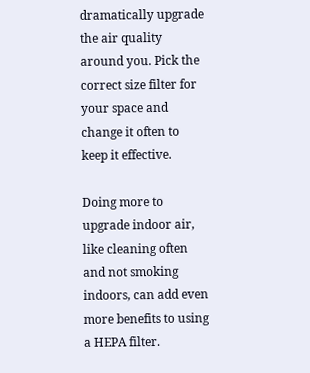dramatically upgrade the air quality around you. Pick the correct size filter for your space and change it often to keep it effective.

Doing more to upgrade indoor air, like cleaning often and not smoking indoors, can add even more benefits to using a HEPA filter.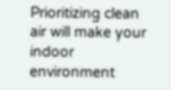Prioritizing clean air will make your indoor environment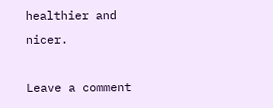healthier and nicer.

Leave a comment